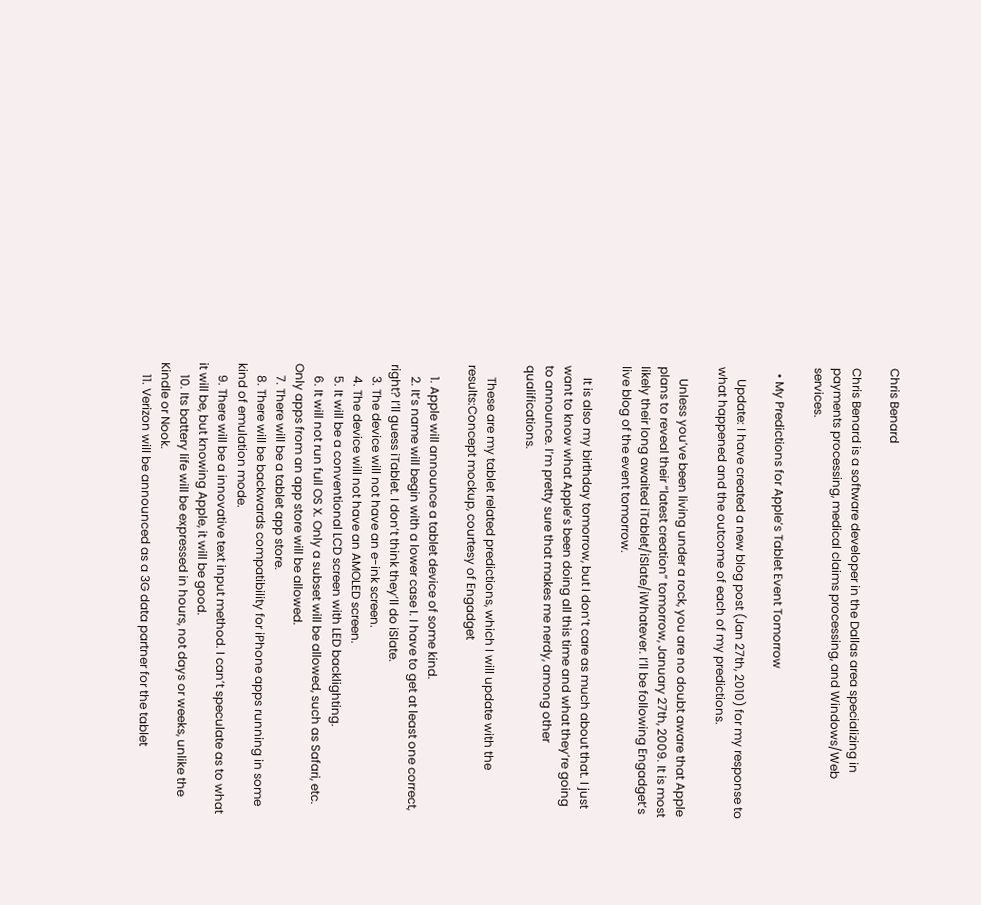Chris Benard

Chris Benard is a software developer in the Dallas area specializing in payments processing, medical claims processing, and Windows/Web services.

  • My Predictions for Apple’s Tablet Event Tomorrow

    Update: I have created a new blog post (Jan 27th, 2010) for my response to what happened and the outcome of each of my predictions.

    Unless you’ve been living under a rock, you are no doubt aware that Apple plans to reveal their “latest creation” tomorrow, January 27th, 2009. It is most likely their long awaited iTablet/iSlate/iWhatever. I’ll be following Engadget’s live blog of the event tomorrow.

    It is also my birthday tomorrow, but I don’t care as much about that. I just want to know what Apple’s been doing all this time and what they’re going to announce. I’m pretty sure that makes me nerdy, among other qualifications.

    These are my tablet related predictions, which I will update with the results:Concept mockup, courtesy of Engadget

    1. Apple will announce a tablet device of some kind.
    2. It’s name will begin with a lower case I. I have to get at least one correct, right? I’ll guess iTablet. I don’t think they’ll do iSlate.
    3. The device will not have an e-ink screen.
    4. The device will not have an AMOLED screen.
    5. It will be a conventional LCD screen with LED backlighting.
    6. It will not run full OS X. Only a subset will be allowed, such as Safari, etc. Only apps from an app store will be allowed.
    7. There will be a tablet app store.
    8. There will be backwards compatibility for iPhone apps running in some kind of emulation mode.
    9. There will be a innovative text input method. I can’t speculate as to what it will be, but knowing Apple, it will be good.
    10. Its battery life will be expressed in hours, not days or weeks, unlike the Kindle or Nook.
    11. Verizon will be announced as a 3G data partner for the tablet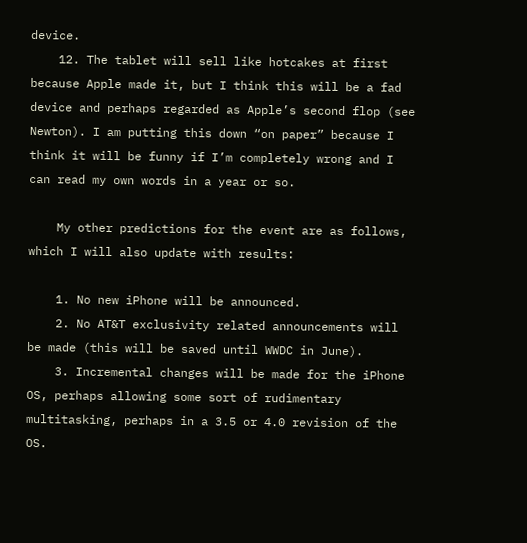device.
    12. The tablet will sell like hotcakes at first because Apple made it, but I think this will be a fad device and perhaps regarded as Apple’s second flop (see Newton). I am putting this down “on paper” because I think it will be funny if I’m completely wrong and I can read my own words in a year or so.

    My other predictions for the event are as follows, which I will also update with results:

    1. No new iPhone will be announced.
    2. No AT&T exclusivity related announcements will be made (this will be saved until WWDC in June).
    3. Incremental changes will be made for the iPhone OS, perhaps allowing some sort of rudimentary multitasking, perhaps in a 3.5 or 4.0 revision of the OS.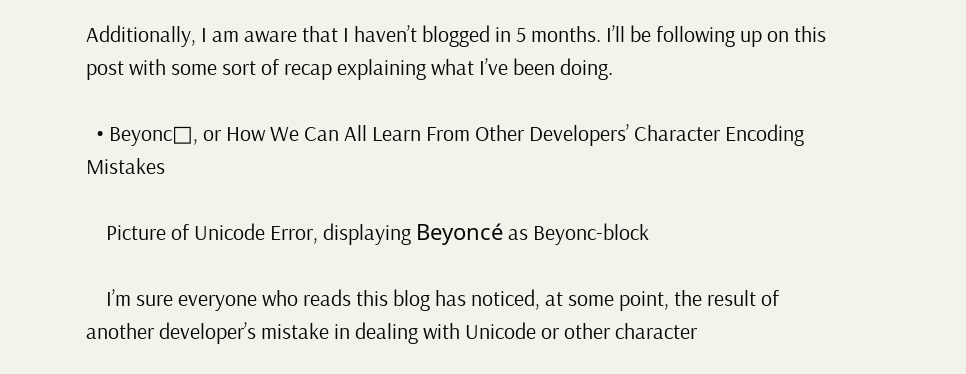Additionally, I am aware that I haven’t blogged in 5 months. I’ll be following up on this post with some sort of recap explaining what I’ve been doing.

  • Beyonc□, or How We Can All Learn From Other Developers’ Character Encoding Mistakes

    Picture of Unicode Error, displaying Beyoncé as Beyonc-block

    I’m sure everyone who reads this blog has noticed, at some point, the result of another developer’s mistake in dealing with Unicode or other character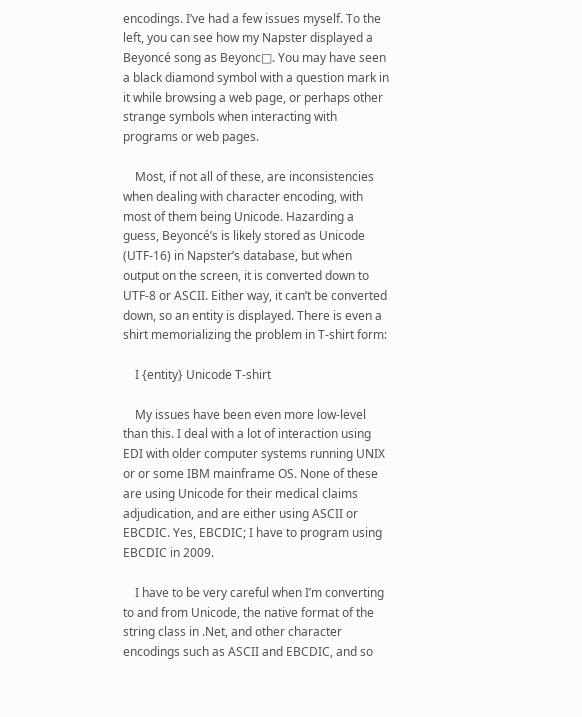encodings. I’ve had a few issues myself. To the left, you can see how my Napster displayed a Beyoncé song as Beyonc□. You may have seen a black diamond symbol with a question mark in it while browsing a web page, or perhaps other strange symbols when interacting with programs or web pages.

    Most, if not all of these, are inconsistencies when dealing with character encoding, with most of them being Unicode. Hazarding a guess, Beyoncé’s is likely stored as Unicode (UTF-16) in Napster’s database, but when output on the screen, it is converted down to UTF-8 or ASCII. Either way, it can’t be converted down, so an entity is displayed. There is even a shirt memorializing the problem in T-shirt form:

    I {entity} Unicode T-shirt

    My issues have been even more low-level than this. I deal with a lot of interaction using EDI with older computer systems running UNIX or or some IBM mainframe OS. None of these are using Unicode for their medical claims adjudication, and are either using ASCII or EBCDIC. Yes, EBCDIC; I have to program using EBCDIC in 2009.

    I have to be very careful when I’m converting to and from Unicode, the native format of the string class in .Net, and other character encodings such as ASCII and EBCDIC, and so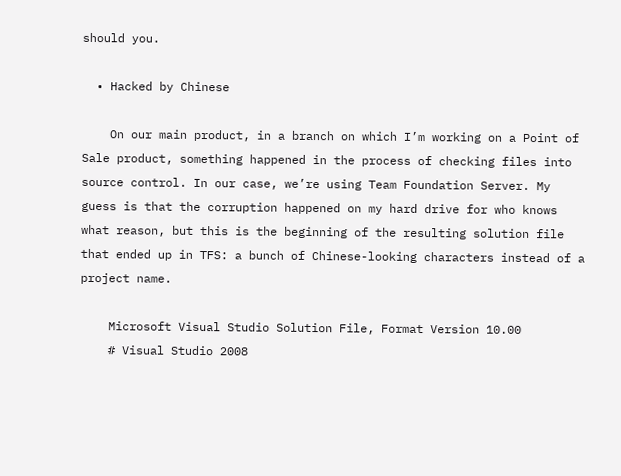should you.

  • Hacked by Chinese

    On our main product, in a branch on which I’m working on a Point of Sale product, something happened in the process of checking files into source control. In our case, we’re using Team Foundation Server. My guess is that the corruption happened on my hard drive for who knows what reason, but this is the beginning of the resulting solution file that ended up in TFS: a bunch of Chinese-looking characters instead of a project name.

    Microsoft Visual Studio Solution File, Format Version 10.00
    # Visual Studio 2008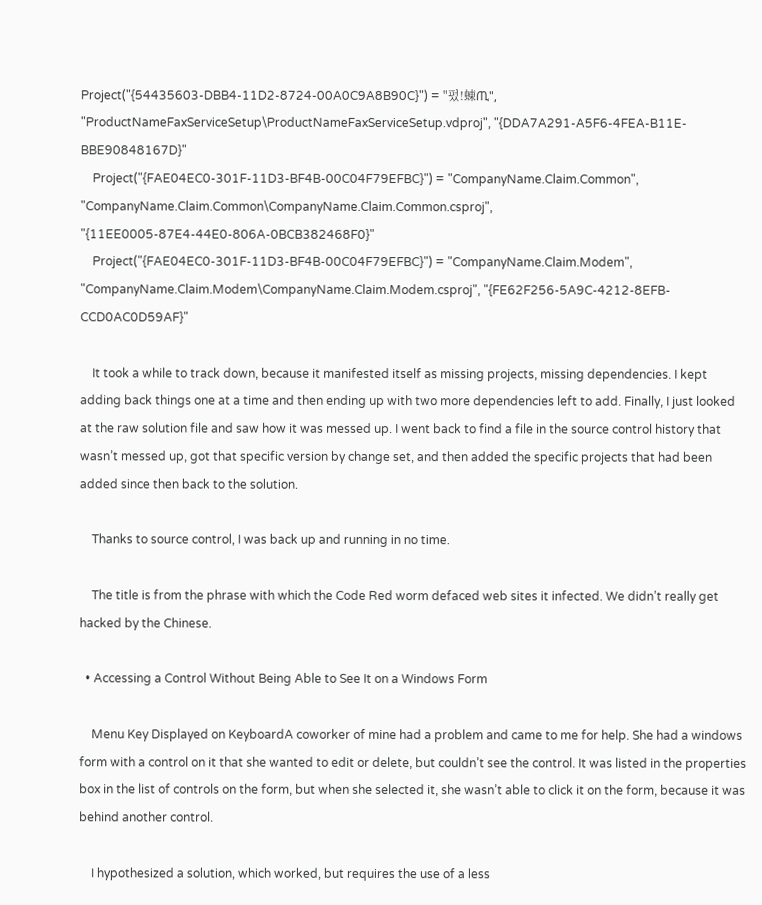Project("{54435603-DBB4-11D2-8724-00A0C9A8B90C}") = "펐!蝀ጢ", "ProductNameFaxServiceSetup\ProductNameFaxServiceSetup.vdproj", "{DDA7A291-A5F6-4FEA-B11E-BBE90848167D}"
    Project("{FAE04EC0-301F-11D3-BF4B-00C04F79EFBC}") = "CompanyName.Claim.Common", "CompanyName.Claim.Common\CompanyName.Claim.Common.csproj", "{11EE0005-87E4-44E0-806A-0BCB382468F0}"
    Project("{FAE04EC0-301F-11D3-BF4B-00C04F79EFBC}") = "CompanyName.Claim.Modem", "CompanyName.Claim.Modem\CompanyName.Claim.Modem.csproj", "{FE62F256-5A9C-4212-8EFB-CCD0AC0D59AF}"

    It took a while to track down, because it manifested itself as missing projects, missing dependencies. I kept adding back things one at a time and then ending up with two more dependencies left to add. Finally, I just looked at the raw solution file and saw how it was messed up. I went back to find a file in the source control history that wasn’t messed up, got that specific version by change set, and then added the specific projects that had been added since then back to the solution.

    Thanks to source control, I was back up and running in no time.

    The title is from the phrase with which the Code Red worm defaced web sites it infected. We didn’t really get hacked by the Chinese.

  • Accessing a Control Without Being Able to See It on a Windows Form

    Menu Key Displayed on KeyboardA coworker of mine had a problem and came to me for help. She had a windows form with a control on it that she wanted to edit or delete, but couldn’t see the control. It was listed in the properties box in the list of controls on the form, but when she selected it, she wasn’t able to click it on the form, because it was behind another control.

    I hypothesized a solution, which worked, but requires the use of a less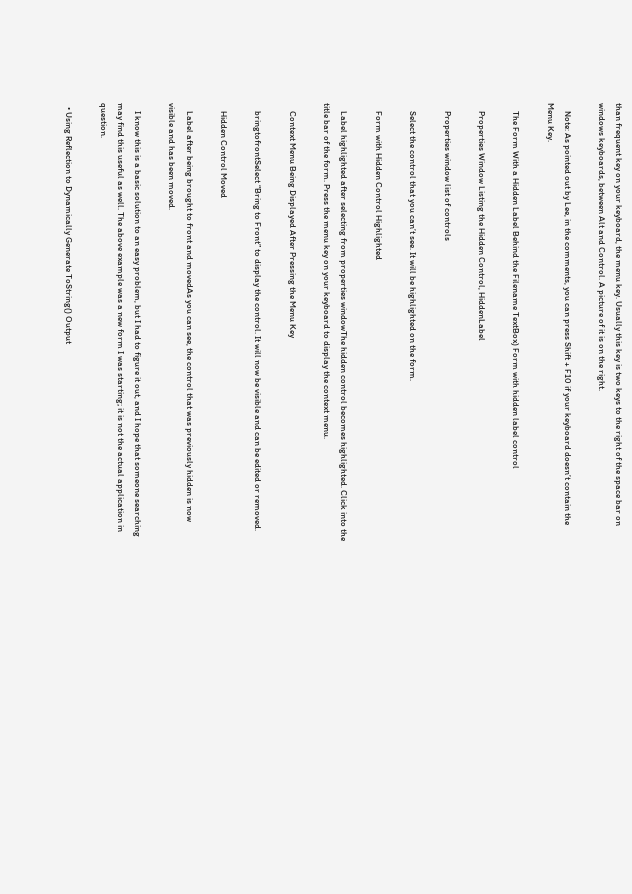than frequent key on your keyboard, the menu key. Usually this key is two keys to the right of the space bar on windows keyboards, between Alt and Control. A picture of it is on the right.

    Note: As pointed out by Lee, in the comments, you can press Shift + F10 if your keyboard doesn’t contain the Menu Key.

    The Form With a Hidden Label Behind the Filename TextBox) Form with hidden label control

    Properties Window Listing the Hidden Control, HiddenLabel

    Properties window list of controls

    Select the control that you can’t see. It will be highlighted on the form.

    Form with Hidden Control Highlighted

    Label highlighted after selecting from properties windowThe hidden control becomes highlighted. Click into the title bar of the form. Press the menu key on your keyboard to display the context menu.

    Context Menu Being Displayed After Pressing the Menu Key

    bringtofrontSelect “Bring to Front” to display the control. It will now be visible and can be edited or removed.

    Hidden Control Moved

    Label after being brought to front and movedAs you can see, the control that was previously hidden is now visible and has been moved.

    I know this is a basic solution to an easy problem, but I had to figure it out, and I hope that someone searching may find this useful as well. The above example was a new form I was starting; it is not the actual application in question.

  • Using Reflection to Dynamically Generate ToString() Output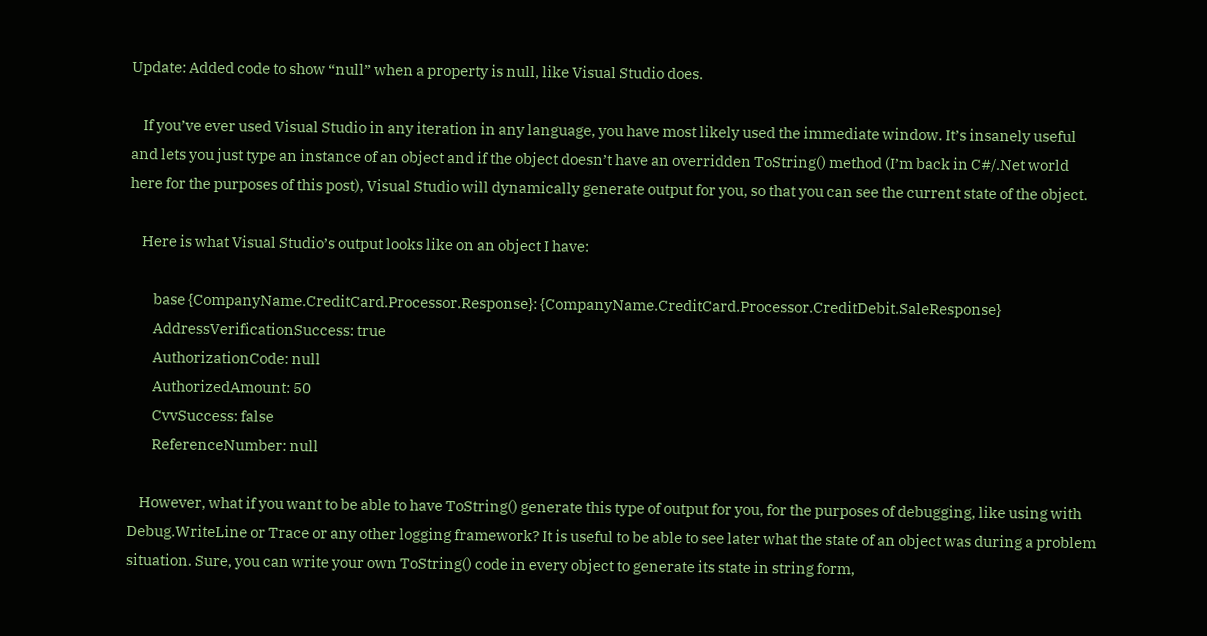Update: Added code to show “null” when a property is null, like Visual Studio does.

    If you’ve ever used Visual Studio in any iteration in any language, you have most likely used the immediate window. It’s insanely useful and lets you just type an instance of an object and if the object doesn’t have an overridden ToString() method (I’m back in C#/.Net world here for the purposes of this post), Visual Studio will dynamically generate output for you, so that you can see the current state of the object.

    Here is what Visual Studio’s output looks like on an object I have:

        base {CompanyName.CreditCard.Processor.Response}: {CompanyName.CreditCard.Processor.CreditDebit.SaleResponse}
        AddressVerificationSuccess: true
        AuthorizationCode: null
        AuthorizedAmount: 50
        CvvSuccess: false
        ReferenceNumber: null

    However, what if you want to be able to have ToString() generate this type of output for you, for the purposes of debugging, like using with Debug.WriteLine or Trace or any other logging framework? It is useful to be able to see later what the state of an object was during a problem situation. Sure, you can write your own ToString() code in every object to generate its state in string form,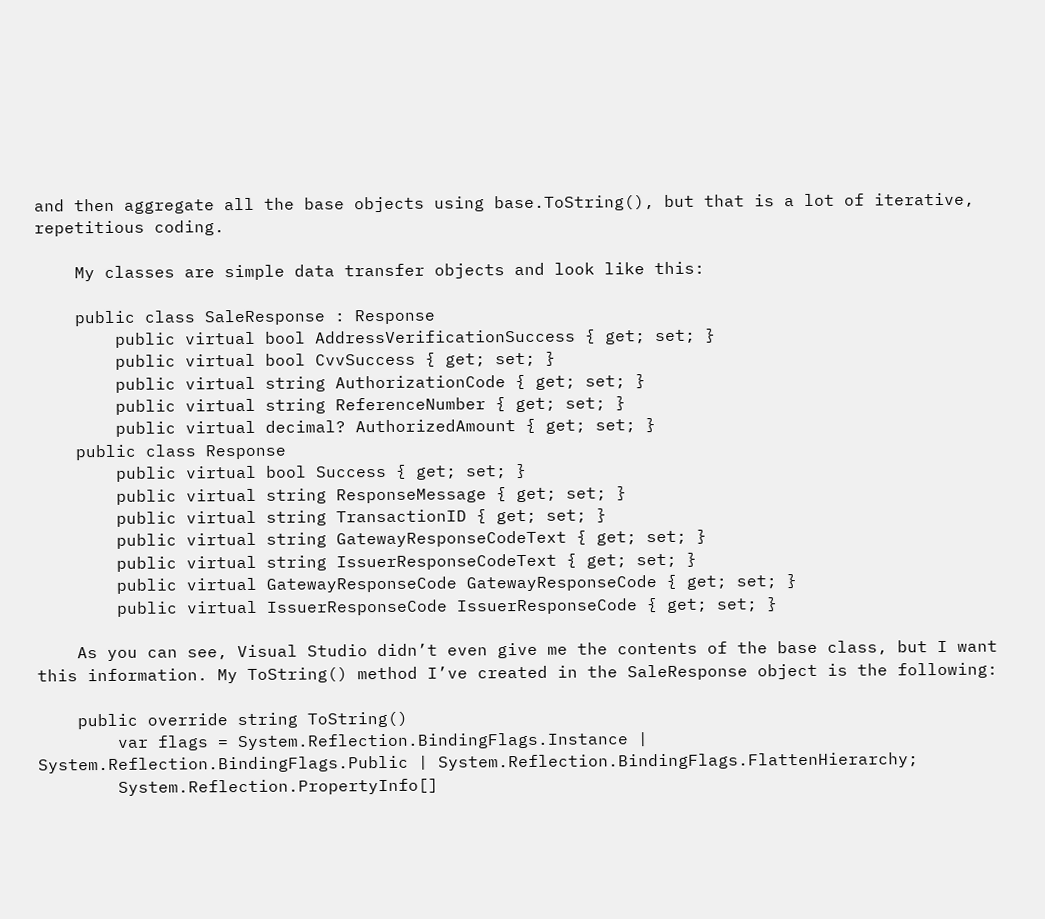and then aggregate all the base objects using base.ToString(), but that is a lot of iterative, repetitious coding.

    My classes are simple data transfer objects and look like this:

    public class SaleResponse : Response
        public virtual bool AddressVerificationSuccess { get; set; }
        public virtual bool CvvSuccess { get; set; }
        public virtual string AuthorizationCode { get; set; }
        public virtual string ReferenceNumber { get; set; }
        public virtual decimal? AuthorizedAmount { get; set; }
    public class Response
        public virtual bool Success { get; set; }
        public virtual string ResponseMessage { get; set; }
        public virtual string TransactionID { get; set; }
        public virtual string GatewayResponseCodeText { get; set; }
        public virtual string IssuerResponseCodeText { get; set; }
        public virtual GatewayResponseCode GatewayResponseCode { get; set; }
        public virtual IssuerResponseCode IssuerResponseCode { get; set; }

    As you can see, Visual Studio didn’t even give me the contents of the base class, but I want this information. My ToString() method I’ve created in the SaleResponse object is the following:

    public override string ToString()
        var flags = System.Reflection.BindingFlags.Instance | System.Reflection.BindingFlags.Public | System.Reflection.BindingFlags.FlattenHierarchy;
        System.Reflection.PropertyInfo[]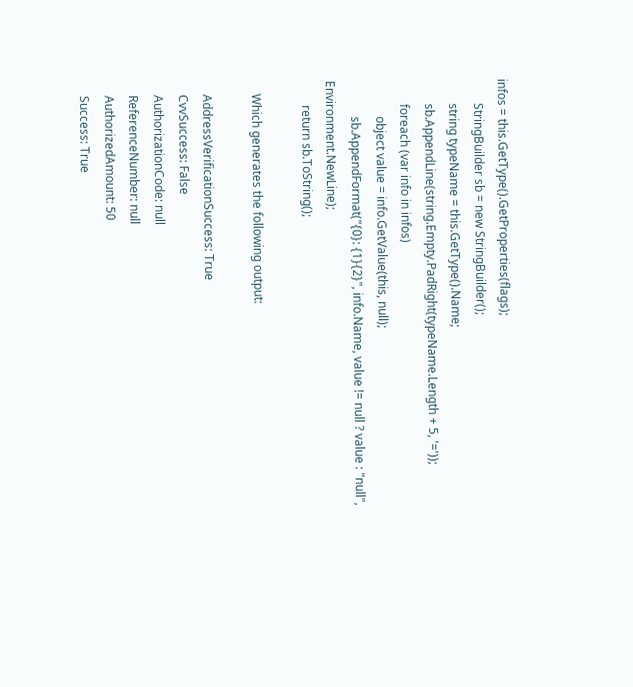infos = this.GetType().GetProperties(flags);
        StringBuilder sb = new StringBuilder();
        string typeName = this.GetType().Name;
        sb.AppendLine(string.Empty.PadRight(typeName.Length + 5, '='));
        foreach (var info in infos)
            object value = info.GetValue(this, null);
            sb.AppendFormat("{0}: {1}{2}", info.Name, value != null ? value : "null", Environment.NewLine);
        return sb.ToString();

    Which generates the following output:

    AddressVerificationSuccess: True
    CvvSuccess: False
    AuthorizationCode: null
    ReferenceNumber: null
    AuthorizedAmount: 50
    Success: True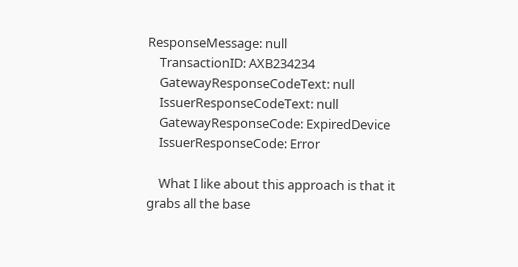ResponseMessage: null
    TransactionID: AXB234234
    GatewayResponseCodeText: null
    IssuerResponseCodeText: null
    GatewayResponseCode: ExpiredDevice
    IssuerResponseCode: Error

    What I like about this approach is that it grabs all the base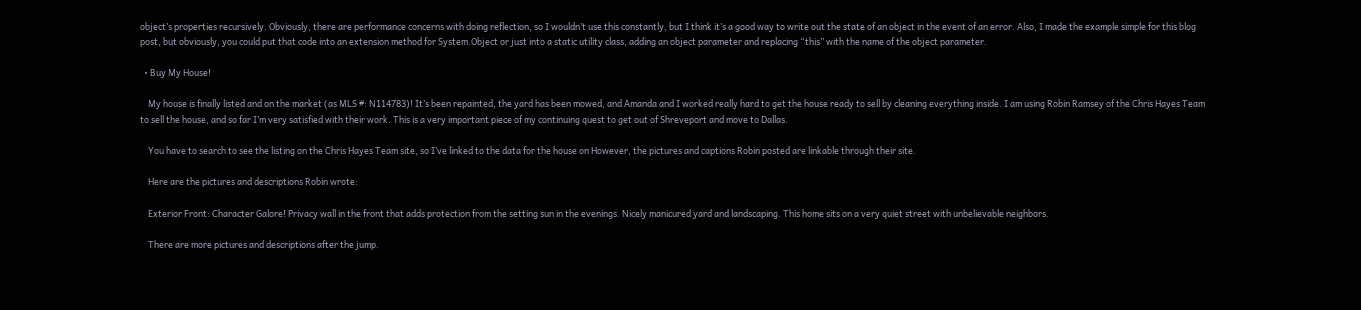object’s properties recursively. Obviously, there are performance concerns with doing reflection, so I wouldn’t use this constantly, but I think it’s a good way to write out the state of an object in the event of an error. Also, I made the example simple for this blog post, but obviously, you could put that code into an extension method for System.Object or just into a static utility class, adding an object parameter and replacing “this” with the name of the object parameter.

  • Buy My House!

    My house is finally listed and on the market (as MLS #: N114783)! It’s been repainted, the yard has been mowed, and Amanda and I worked really hard to get the house ready to sell by cleaning everything inside. I am using Robin Ramsey of the Chris Hayes Team to sell the house, and so far I’m very satisfied with their work. This is a very important piece of my continuing quest to get out of Shreveport and move to Dallas.

    You have to search to see the listing on the Chris Hayes Team site, so I’ve linked to the data for the house on However, the pictures and captions Robin posted are linkable through their site.

    Here are the pictures and descriptions Robin wrote:

    Exterior Front: Character Galore! Privacy wall in the front that adds protection from the setting sun in the evenings. Nicely manicured yard and landscaping. This home sits on a very quiet street with unbelievable neighbors.

    There are more pictures and descriptions after the jump.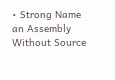• Strong Name an Assembly Without Source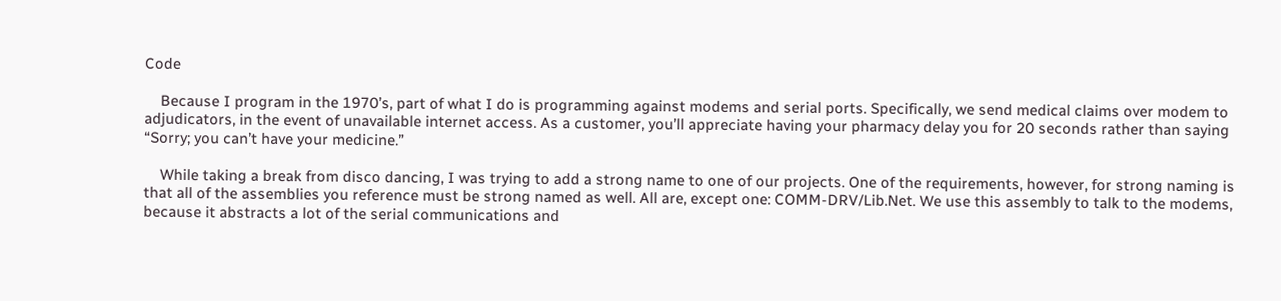Code

    Because I program in the 1970’s, part of what I do is programming against modems and serial ports. Specifically, we send medical claims over modem to adjudicators, in the event of unavailable internet access. As a customer, you’ll appreciate having your pharmacy delay you for 20 seconds rather than saying “Sorry; you can’t have your medicine.”

    While taking a break from disco dancing, I was trying to add a strong name to one of our projects. One of the requirements, however, for strong naming is that all of the assemblies you reference must be strong named as well. All are, except one: COMM-DRV/Lib.Net. We use this assembly to talk to the modems, because it abstracts a lot of the serial communications and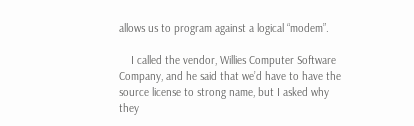allows us to program against a logical “modem”.

    I called the vendor, Willies Computer Software Company, and he said that we’d have to have the source license to strong name, but I asked why they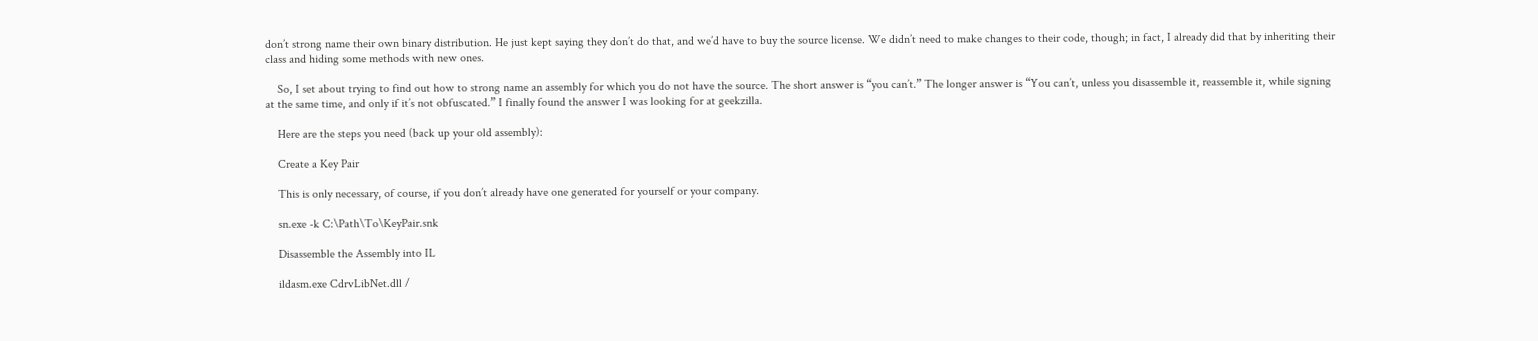don’t strong name their own binary distribution. He just kept saying they don’t do that, and we’d have to buy the source license. We didn’t need to make changes to their code, though; in fact, I already did that by inheriting their class and hiding some methods with new ones.

    So, I set about trying to find out how to strong name an assembly for which you do not have the source. The short answer is “you can’t.” The longer answer is “You can’t, unless you disassemble it, reassemble it, while signing at the same time, and only if it’s not obfuscated.” I finally found the answer I was looking for at geekzilla.

    Here are the steps you need (back up your old assembly):

    Create a Key Pair

    This is only necessary, of course, if you don’t already have one generated for yourself or your company.

    sn.exe -k C:\Path\To\KeyPair.snk

    Disassemble the Assembly into IL

    ildasm.exe CdrvLibNet.dll /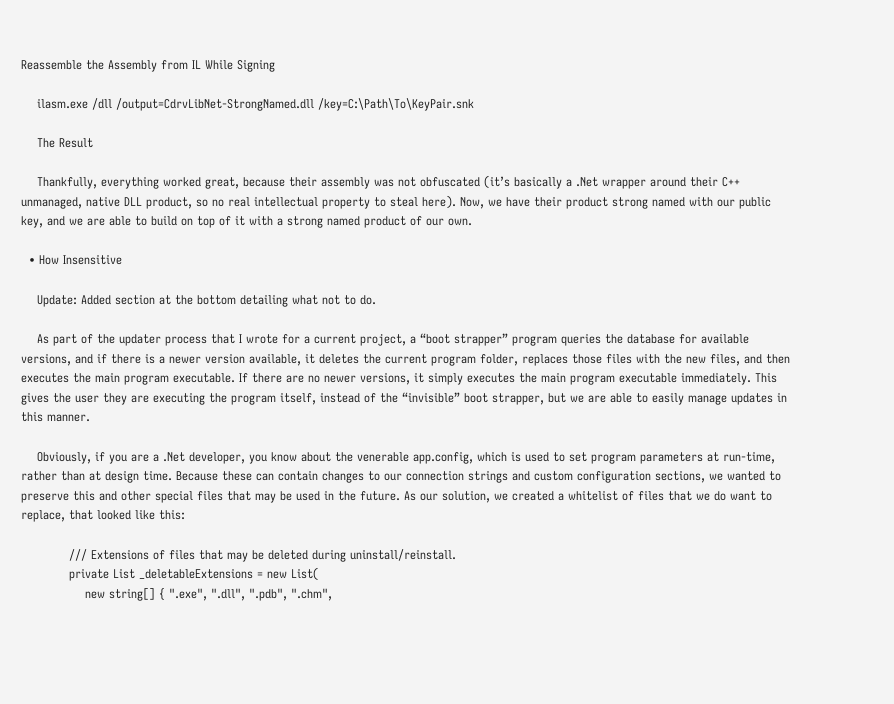Reassemble the Assembly from IL While Signing

    ilasm.exe /dll /output=CdrvLibNet-StrongNamed.dll /key=C:\Path\To\KeyPair.snk

    The Result

    Thankfully, everything worked great, because their assembly was not obfuscated (it’s basically a .Net wrapper around their C++ unmanaged, native DLL product, so no real intellectual property to steal here). Now, we have their product strong named with our public key, and we are able to build on top of it with a strong named product of our own.

  • How Insensitive

    Update: Added section at the bottom detailing what not to do.

    As part of the updater process that I wrote for a current project, a “boot strapper” program queries the database for available versions, and if there is a newer version available, it deletes the current program folder, replaces those files with the new files, and then executes the main program executable. If there are no newer versions, it simply executes the main program executable immediately. This gives the user they are executing the program itself, instead of the “invisible” boot strapper, but we are able to easily manage updates in this manner.

    Obviously, if you are a .Net developer, you know about the venerable app.config, which is used to set program parameters at run-time, rather than at design time. Because these can contain changes to our connection strings and custom configuration sections, we wanted to preserve this and other special files that may be used in the future. As our solution, we created a whitelist of files that we do want to replace, that looked like this:

            /// Extensions of files that may be deleted during uninstall/reinstall.
            private List _deletableExtensions = new List(
                new string[] { ".exe", ".dll", ".pdb", ".chm",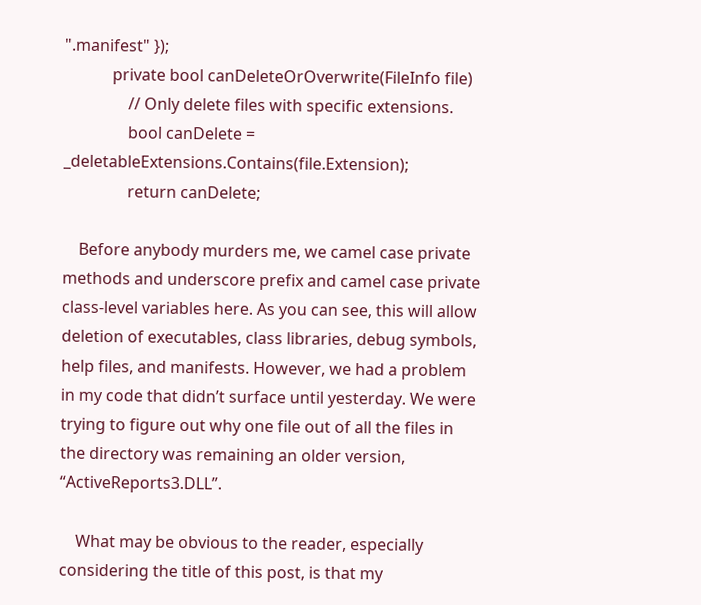".manifest" });
            private bool canDeleteOrOverwrite(FileInfo file)
                // Only delete files with specific extensions.
                bool canDelete = _deletableExtensions.Contains(file.Extension);
                return canDelete;

    Before anybody murders me, we camel case private methods and underscore prefix and camel case private class-level variables here. As you can see, this will allow deletion of executables, class libraries, debug symbols, help files, and manifests. However, we had a problem in my code that didn’t surface until yesterday. We were trying to figure out why one file out of all the files in the directory was remaining an older version, “ActiveReports3.DLL”.

    What may be obvious to the reader, especially considering the title of this post, is that my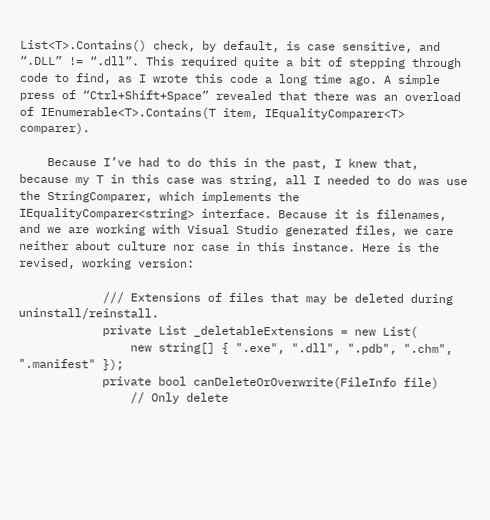List<T>.Contains() check, by default, is case sensitive, and “.DLL” != “.dll”. This required quite a bit of stepping through code to find, as I wrote this code a long time ago. A simple press of “Ctrl+Shift+Space” revealed that there was an overload of IEnumerable<T>.Contains(T item, IEqualityComparer<T> comparer).

    Because I’ve had to do this in the past, I knew that, because my T in this case was string, all I needed to do was use the StringComparer, which implements the IEqualityComparer<string> interface. Because it is filenames, and we are working with Visual Studio generated files, we care neither about culture nor case in this instance. Here is the revised, working version:

            /// Extensions of files that may be deleted during uninstall/reinstall.
            private List _deletableExtensions = new List(
                new string[] { ".exe", ".dll", ".pdb", ".chm", ".manifest" });
            private bool canDeleteOrOverwrite(FileInfo file)
                // Only delete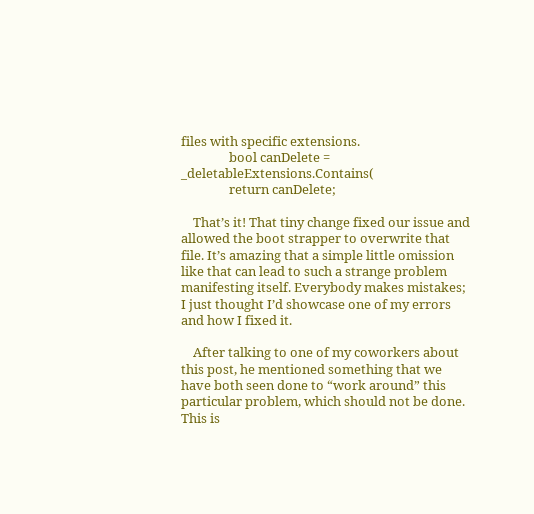files with specific extensions.
                bool canDelete = _deletableExtensions.Contains(
                return canDelete;

    That’s it! That tiny change fixed our issue and allowed the boot strapper to overwrite that file. It’s amazing that a simple little omission like that can lead to such a strange problem manifesting itself. Everybody makes mistakes; I just thought I’d showcase one of my errors and how I fixed it.

    After talking to one of my coworkers about this post, he mentioned something that we have both seen done to “work around” this particular problem, which should not be done. This is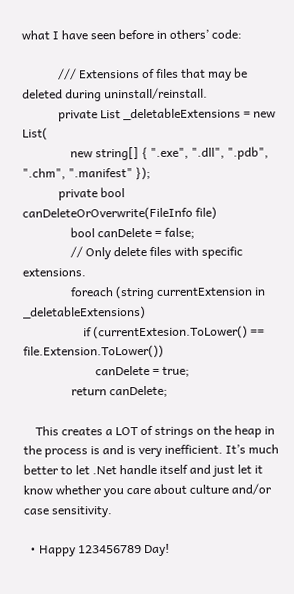what I have seen before in others’ code:

            /// Extensions of files that may be deleted during uninstall/reinstall.
            private List _deletableExtensions = new List(
                new string[] { ".exe", ".dll", ".pdb", ".chm", ".manifest" });
            private bool canDeleteOrOverwrite(FileInfo file)
                bool canDelete = false;
                // Only delete files with specific extensions.
                foreach (string currentExtension in _deletableExtensions)
                    if (currentExtesion.ToLower() == file.Extension.ToLower())
                        canDelete = true;
                return canDelete;

    This creates a LOT of strings on the heap in the process is and is very inefficient. It’s much better to let .Net handle itself and just let it know whether you care about culture and/or case sensitivity.

  • Happy 123456789 Day!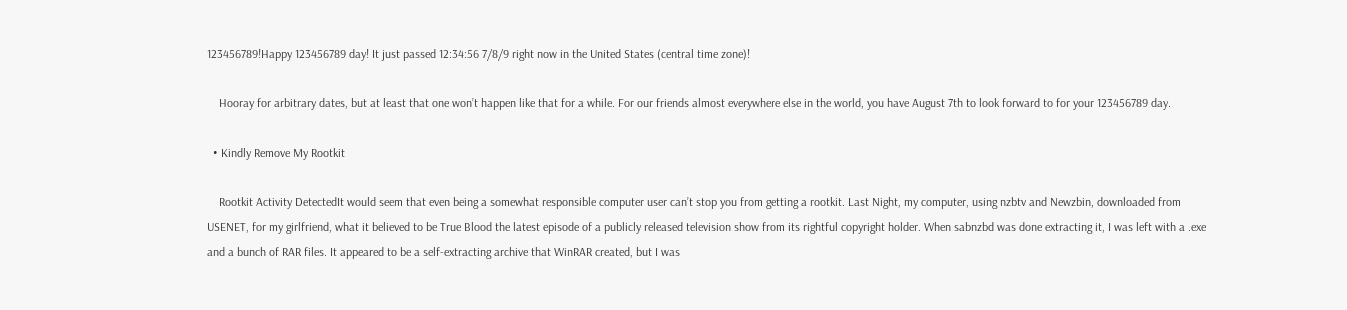123456789!Happy 123456789 day! It just passed 12:34:56 7/8/9 right now in the United States (central time zone)!

    Hooray for arbitrary dates, but at least that one won’t happen like that for a while. For our friends almost everywhere else in the world, you have August 7th to look forward to for your 123456789 day.

  • Kindly Remove My Rootkit

    Rootkit Activity DetectedIt would seem that even being a somewhat responsible computer user can’t stop you from getting a rootkit. Last Night, my computer, using nzbtv and Newzbin, downloaded from USENET, for my girlfriend, what it believed to be True Blood the latest episode of a publicly released television show from its rightful copyright holder. When sabnzbd was done extracting it, I was left with a .exe and a bunch of RAR files. It appeared to be a self-extracting archive that WinRAR created, but I was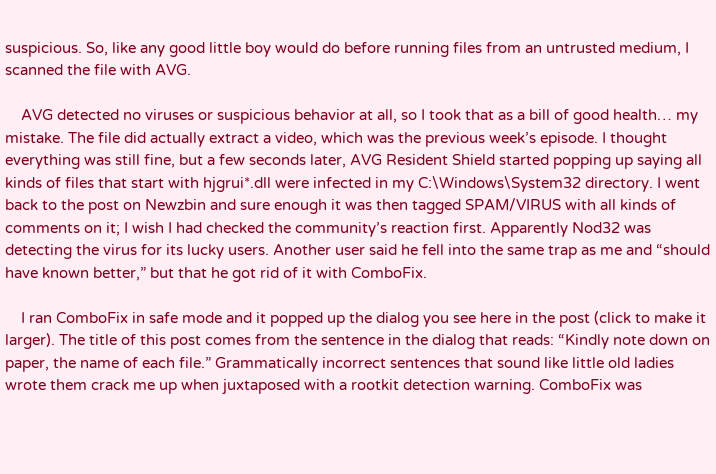suspicious. So, like any good little boy would do before running files from an untrusted medium, I scanned the file with AVG.

    AVG detected no viruses or suspicious behavior at all, so I took that as a bill of good health… my mistake. The file did actually extract a video, which was the previous week’s episode. I thought everything was still fine, but a few seconds later, AVG Resident Shield started popping up saying all kinds of files that start with hjgrui*.dll were infected in my C:\Windows\System32 directory. I went back to the post on Newzbin and sure enough it was then tagged SPAM/VIRUS with all kinds of comments on it; I wish I had checked the community’s reaction first. Apparently Nod32 was detecting the virus for its lucky users. Another user said he fell into the same trap as me and “should have known better,” but that he got rid of it with ComboFix.

    I ran ComboFix in safe mode and it popped up the dialog you see here in the post (click to make it larger). The title of this post comes from the sentence in the dialog that reads: “Kindly note down on paper, the name of each file.” Grammatically incorrect sentences that sound like little old ladies wrote them crack me up when juxtaposed with a rootkit detection warning. ComboFix was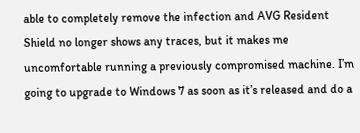able to completely remove the infection and AVG Resident Shield no longer shows any traces, but it makes me uncomfortable running a previously compromised machine. I’m going to upgrade to Windows 7 as soon as it’s released and do a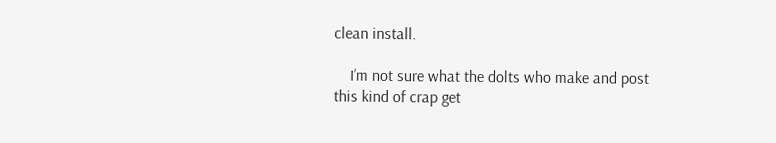clean install.

    I’m not sure what the dolts who make and post this kind of crap get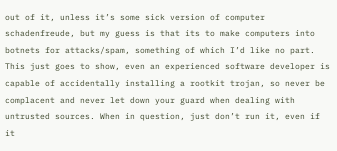out of it, unless it’s some sick version of computer schadenfreude, but my guess is that its to make computers into botnets for attacks/spam, something of which I’d like no part. This just goes to show, even an experienced software developer is capable of accidentally installing a rootkit trojan, so never be complacent and never let down your guard when dealing with untrusted sources. When in question, just don’t run it, even if it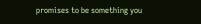promises to be something you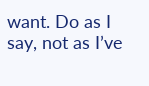want. Do as I say, not as I’ve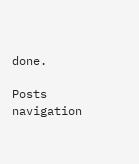done.

Posts navigation